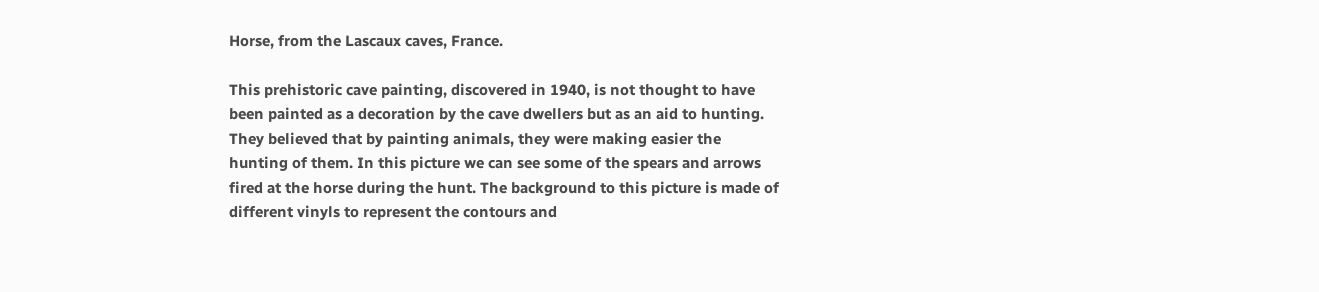Horse, from the Lascaux caves, France.

This prehistoric cave painting, discovered in 1940, is not thought to have been painted as a decoration by the cave dwellers but as an aid to hunting. They believed that by painting animals, they were making easier the hunting of them. In this picture we can see some of the spears and arrows fired at the horse during the hunt. The background to this picture is made of different vinyls to represent the contours and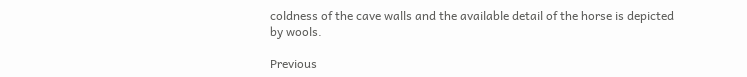coldness of the cave walls and the available detail of the horse is depicted by wools.

Previous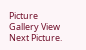Picture
Gallery View
Next Picture.